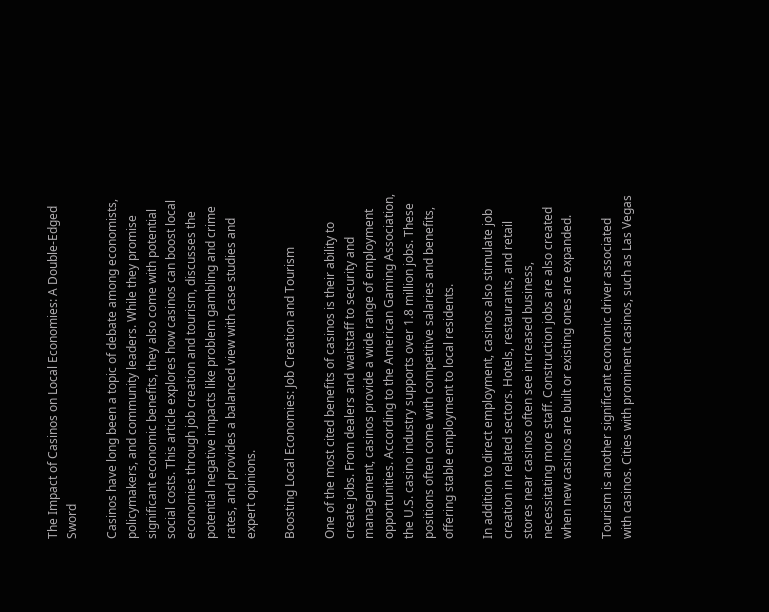The Impact of Casinos on Local Economies: A Double-Edged Sword

Casinos have long been a topic of debate among economists, policymakers, and community leaders. While they promise significant economic benefits, they also come with potential social costs. This article explores how casinos can boost local economies through job creation and tourism, discusses the potential negative impacts like problem gambling and crime rates, and provides a balanced view with case studies and expert opinions.

Boosting Local Economies: Job Creation and Tourism

One of the most cited benefits of casinos is their ability to create jobs. From dealers and waitstaff to security and management, casinos provide a wide range of employment opportunities. According to the American Gaming Association, the U.S. casino industry supports over 1.8 million jobs. These positions often come with competitive salaries and benefits, offering stable employment to local residents.

In addition to direct employment, casinos also stimulate job creation in related sectors. Hotels, restaurants, and retail stores near casinos often see increased business, necessitating more staff. Construction jobs are also created when new casinos are built or existing ones are expanded.

Tourism is another significant economic driver associated with casinos. Cities with prominent casinos, such as Las Vegas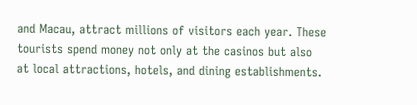and Macau, attract millions of visitors each year. These tourists spend money not only at the casinos but also at local attractions, hotels, and dining establishments.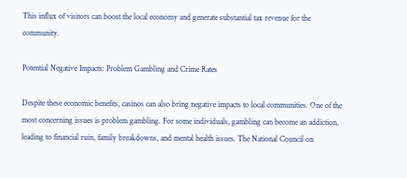This influx of visitors can boost the local economy and generate substantial tax revenue for the community.

Potential Negative Impacts: Problem Gambling and Crime Rates

Despite these economic benefits, casinos can also bring negative impacts to local communities. One of the most concerning issues is problem gambling. For some individuals, gambling can become an addiction, leading to financial ruin, family breakdowns, and mental health issues. The National Council on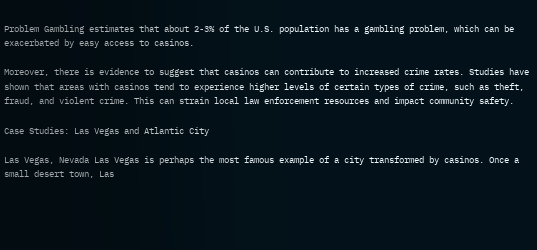Problem Gambling estimates that about 2-3% of the U.S. population has a gambling problem, which can be exacerbated by easy access to casinos.

Moreover, there is evidence to suggest that casinos can contribute to increased crime rates. Studies have shown that areas with casinos tend to experience higher levels of certain types of crime, such as theft, fraud, and violent crime. This can strain local law enforcement resources and impact community safety.

Case Studies: Las Vegas and Atlantic City

Las Vegas, Nevada Las Vegas is perhaps the most famous example of a city transformed by casinos. Once a small desert town, Las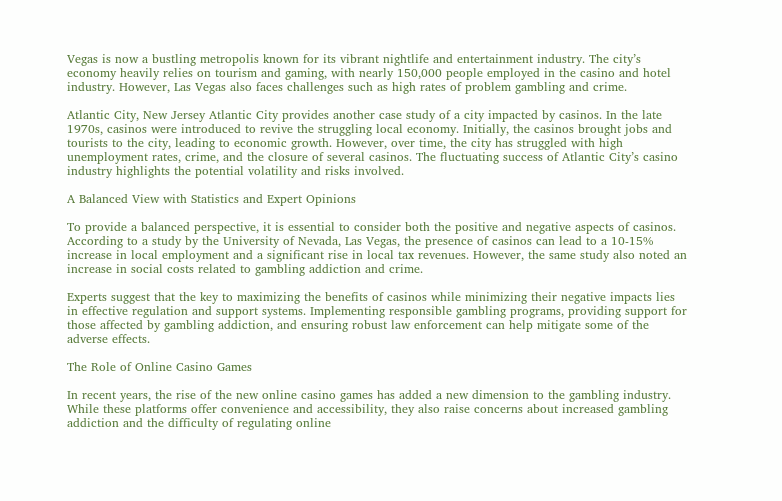Vegas is now a bustling metropolis known for its vibrant nightlife and entertainment industry. The city’s economy heavily relies on tourism and gaming, with nearly 150,000 people employed in the casino and hotel industry. However, Las Vegas also faces challenges such as high rates of problem gambling and crime.

Atlantic City, New Jersey Atlantic City provides another case study of a city impacted by casinos. In the late 1970s, casinos were introduced to revive the struggling local economy. Initially, the casinos brought jobs and tourists to the city, leading to economic growth. However, over time, the city has struggled with high unemployment rates, crime, and the closure of several casinos. The fluctuating success of Atlantic City’s casino industry highlights the potential volatility and risks involved.

A Balanced View with Statistics and Expert Opinions

To provide a balanced perspective, it is essential to consider both the positive and negative aspects of casinos. According to a study by the University of Nevada, Las Vegas, the presence of casinos can lead to a 10-15% increase in local employment and a significant rise in local tax revenues. However, the same study also noted an increase in social costs related to gambling addiction and crime.

Experts suggest that the key to maximizing the benefits of casinos while minimizing their negative impacts lies in effective regulation and support systems. Implementing responsible gambling programs, providing support for those affected by gambling addiction, and ensuring robust law enforcement can help mitigate some of the adverse effects.

The Role of Online Casino Games

In recent years, the rise of the new online casino games has added a new dimension to the gambling industry. While these platforms offer convenience and accessibility, they also raise concerns about increased gambling addiction and the difficulty of regulating online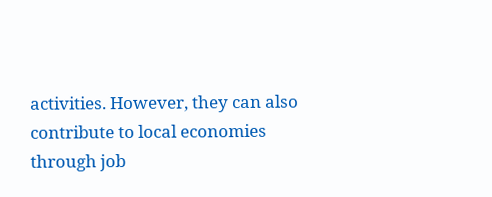activities. However, they can also contribute to local economies through job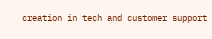creation in tech and customer support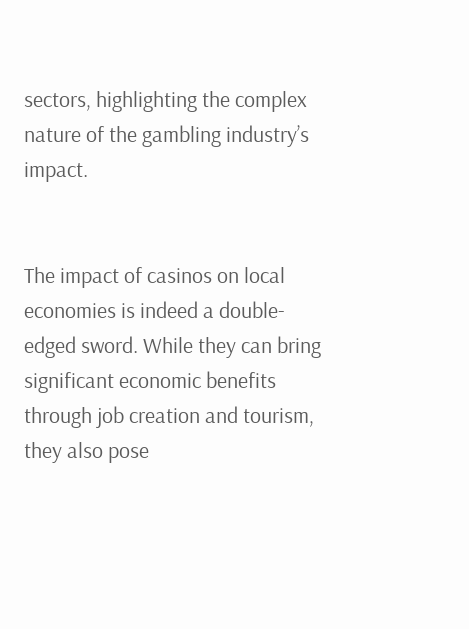sectors, highlighting the complex nature of the gambling industry’s impact.


The impact of casinos on local economies is indeed a double-edged sword. While they can bring significant economic benefits through job creation and tourism, they also pose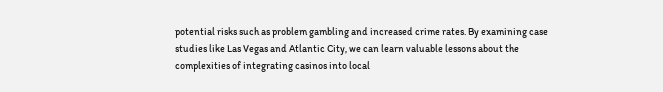potential risks such as problem gambling and increased crime rates. By examining case studies like Las Vegas and Atlantic City, we can learn valuable lessons about the complexities of integrating casinos into local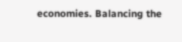economies. Balancing the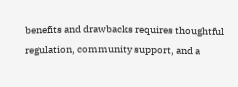benefits and drawbacks requires thoughtful regulation, community support, and a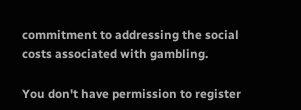commitment to addressing the social costs associated with gambling.

You don't have permission to register